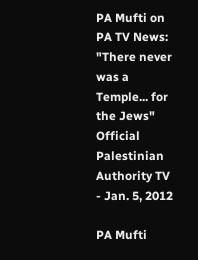PA Mufti on PA TV News: "There never was a Temple... for the Jews"
Official Palestinian Authority TV - Jan. 5, 2012

PA Mufti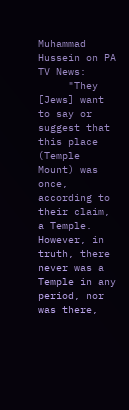Muhammad Hussein on PA TV News:
     "They [Jews] want to say or suggest that this place (Temple Mount) was once, according to their claim, a Temple. However, in truth, there never was a Temple in any period, nor was there,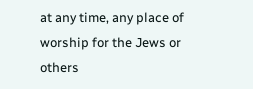at any time, any place of worship for the Jews or others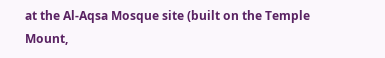at the Al-Aqsa Mosque site (built on the Temple Mount,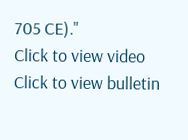705 CE)."
Click to view video
Click to view bulletin